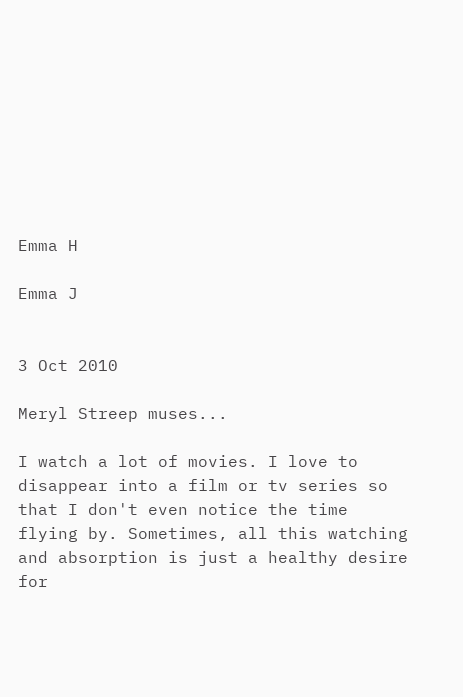Emma H

Emma J


3 Oct 2010

Meryl Streep muses...

I watch a lot of movies. I love to disappear into a film or tv series so that I don't even notice the time flying by. Sometimes, all this watching and absorption is just a healthy desire for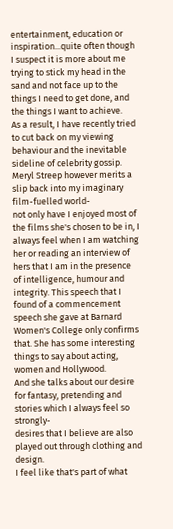entertainment, education or inspiration...quite often though I suspect it is more about me trying to stick my head in the sand and not face up to the things I need to get done, and the things I want to achieve.
As a result, I have recently tried to cut back on my viewing behaviour and the inevitable sideline of celebrity gossip.
Meryl Streep however merits a slip back into my imaginary film-fuelled world-
not only have I enjoyed most of the films she's chosen to be in, I always feel when I am watching her or reading an interview of hers that I am in the presence of intelligence, humour and integrity. This speech that I found of a commencement speech she gave at Barnard Women's College only confirms that. She has some interesting things to say about acting, women and Hollywood.
And she talks about our desire for fantasy, pretending and stories which I always feel so strongly-
desires that I believe are also played out through clothing and design.
I feel like that's part of what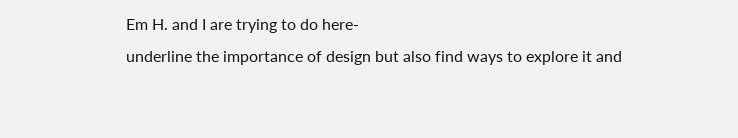Em H. and I are trying to do here-
underline the importance of design but also find ways to explore it and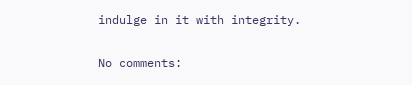indulge in it with integrity.

No comments: